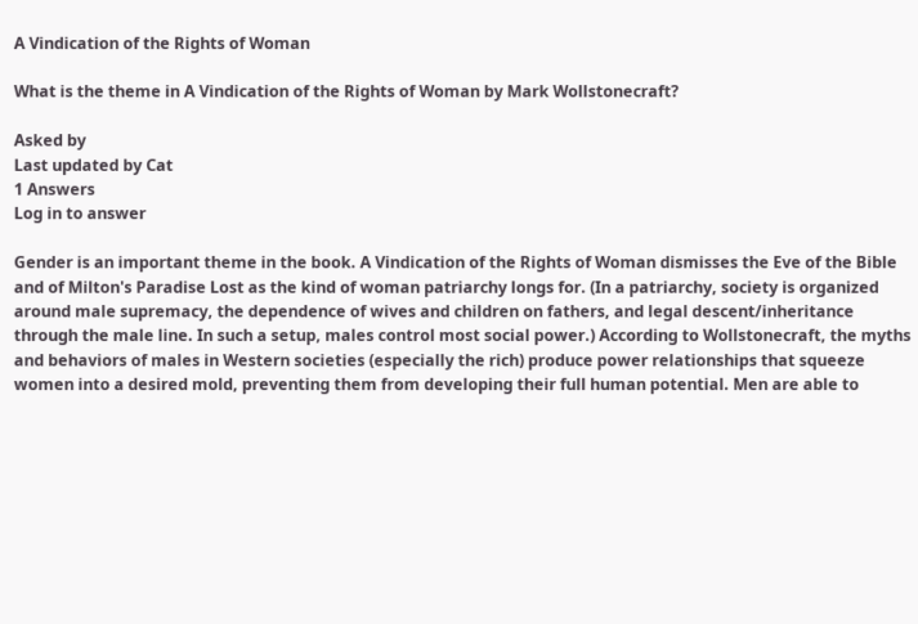A Vindication of the Rights of Woman

What is the theme in A Vindication of the Rights of Woman by Mark Wollstonecraft?

Asked by
Last updated by Cat
1 Answers
Log in to answer

Gender is an important theme in the book. A Vindication of the Rights of Woman dismisses the Eve of the Bible and of Milton's Paradise Lost as the kind of woman patriarchy longs for. (In a patriarchy, society is organized around male supremacy, the dependence of wives and children on fathers, and legal descent/inheritance through the male line. In such a setup, males control most social power.) According to Wollstonecraft, the myths and behaviors of males in Western societies (especially the rich) produce power relationships that squeeze women into a desired mold, preventing them from developing their full human potential. Men are able to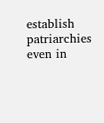establish patriarchies even in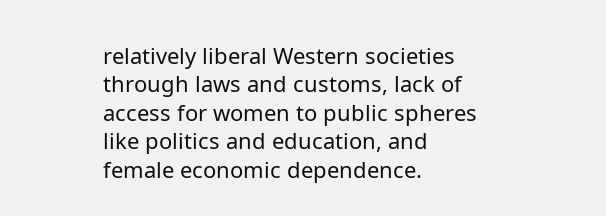relatively liberal Western societies through laws and customs, lack of access for women to public spheres like politics and education, and female economic dependence.